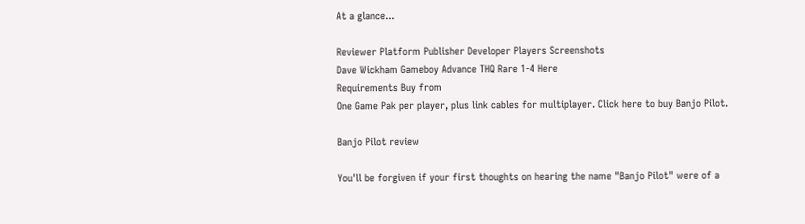At a glance...

Reviewer Platform Publisher Developer Players Screenshots
Dave Wickham Gameboy Advance THQ Rare 1-4 Here
Requirements Buy from
One Game Pak per player, plus link cables for multiplayer. Click here to buy Banjo Pilot.

Banjo Pilot review

You'll be forgiven if your first thoughts on hearing the name "Banjo Pilot" were of a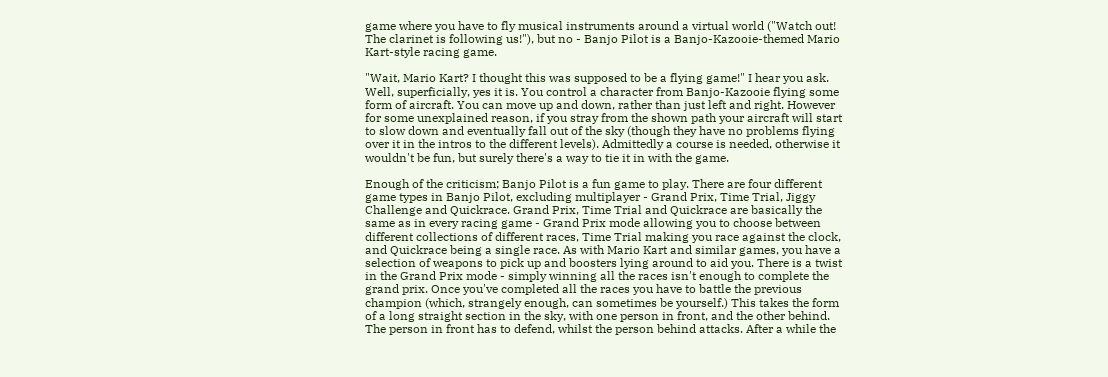game where you have to fly musical instruments around a virtual world ("Watch out! The clarinet is following us!"), but no - Banjo Pilot is a Banjo-Kazooie-themed Mario Kart-style racing game.

"Wait, Mario Kart? I thought this was supposed to be a flying game!" I hear you ask. Well, superficially, yes it is. You control a character from Banjo-Kazooie flying some form of aircraft. You can move up and down, rather than just left and right. However for some unexplained reason, if you stray from the shown path your aircraft will start to slow down and eventually fall out of the sky (though they have no problems flying over it in the intros to the different levels). Admittedly a course is needed, otherwise it wouldn't be fun, but surely there's a way to tie it in with the game.

Enough of the criticism; Banjo Pilot is a fun game to play. There are four different game types in Banjo Pilot, excluding multiplayer - Grand Prix, Time Trial, Jiggy Challenge and Quickrace. Grand Prix, Time Trial and Quickrace are basically the same as in every racing game - Grand Prix mode allowing you to choose between different collections of different races, Time Trial making you race against the clock, and Quickrace being a single race. As with Mario Kart and similar games, you have a selection of weapons to pick up and boosters lying around to aid you. There is a twist in the Grand Prix mode - simply winning all the races isn't enough to complete the grand prix. Once you've completed all the races you have to battle the previous champion (which, strangely enough, can sometimes be yourself.) This takes the form of a long straight section in the sky, with one person in front, and the other behind. The person in front has to defend, whilst the person behind attacks. After a while the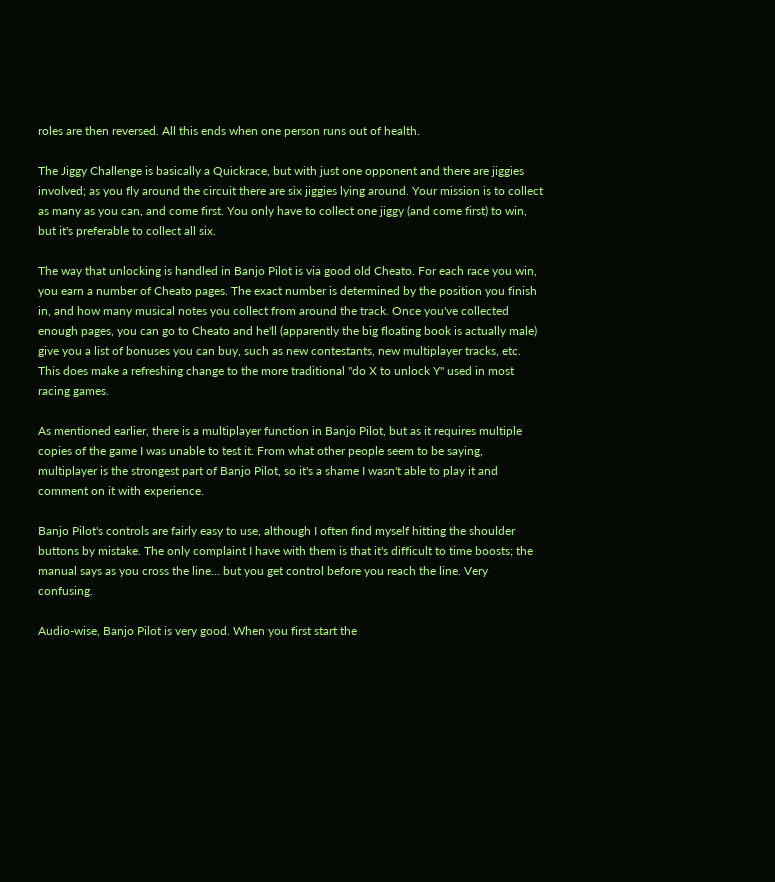roles are then reversed. All this ends when one person runs out of health.

The Jiggy Challenge is basically a Quickrace, but with just one opponent and there are jiggies involved; as you fly around the circuit there are six jiggies lying around. Your mission is to collect as many as you can, and come first. You only have to collect one jiggy (and come first) to win, but it's preferable to collect all six.

The way that unlocking is handled in Banjo Pilot is via good old Cheato. For each race you win, you earn a number of Cheato pages. The exact number is determined by the position you finish in, and how many musical notes you collect from around the track. Once you've collected enough pages, you can go to Cheato and he'll (apparently the big floating book is actually male) give you a list of bonuses you can buy, such as new contestants, new multiplayer tracks, etc. This does make a refreshing change to the more traditional "do X to unlock Y" used in most racing games.

As mentioned earlier, there is a multiplayer function in Banjo Pilot, but as it requires multiple copies of the game I was unable to test it. From what other people seem to be saying, multiplayer is the strongest part of Banjo Pilot, so it's a shame I wasn't able to play it and comment on it with experience.

Banjo Pilot's controls are fairly easy to use, although I often find myself hitting the shoulder buttons by mistake. The only complaint I have with them is that it's difficult to time boosts; the manual says as you cross the line... but you get control before you reach the line. Very confusing.

Audio-wise, Banjo Pilot is very good. When you first start the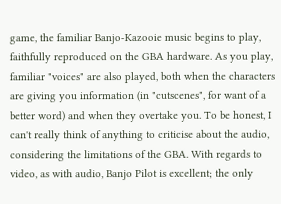game, the familiar Banjo-Kazooie music begins to play, faithfully reproduced on the GBA hardware. As you play, familiar "voices" are also played, both when the characters are giving you information (in "cutscenes", for want of a better word) and when they overtake you. To be honest, I can't really think of anything to criticise about the audio, considering the limitations of the GBA. With regards to video, as with audio, Banjo Pilot is excellent; the only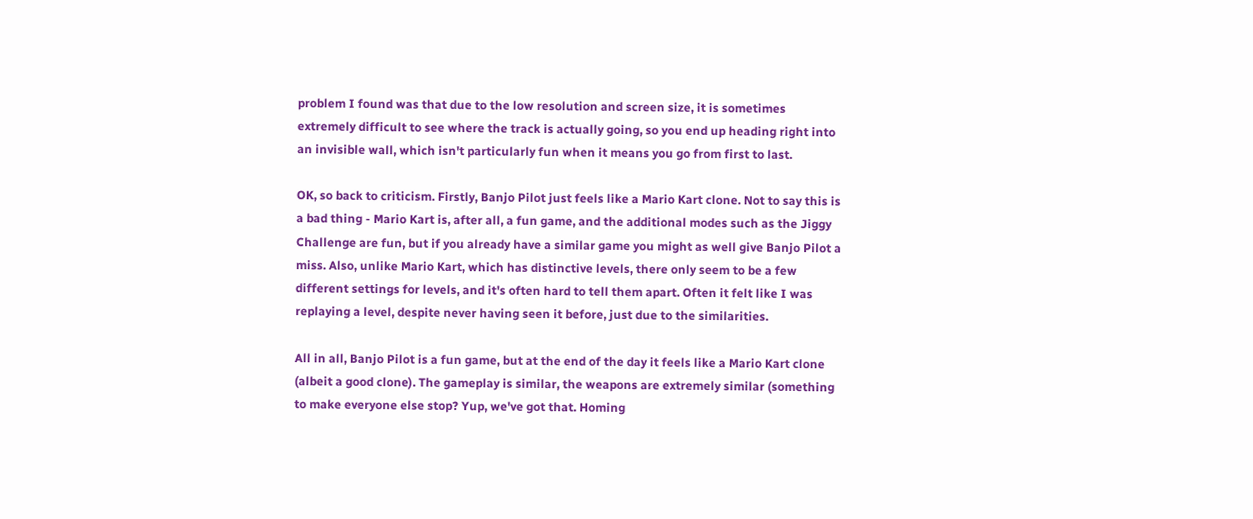problem I found was that due to the low resolution and screen size, it is sometimes extremely difficult to see where the track is actually going, so you end up heading right into an invisible wall, which isn't particularly fun when it means you go from first to last.

OK, so back to criticism. Firstly, Banjo Pilot just feels like a Mario Kart clone. Not to say this is a bad thing - Mario Kart is, after all, a fun game, and the additional modes such as the Jiggy Challenge are fun, but if you already have a similar game you might as well give Banjo Pilot a miss. Also, unlike Mario Kart, which has distinctive levels, there only seem to be a few different settings for levels, and it's often hard to tell them apart. Often it felt like I was replaying a level, despite never having seen it before, just due to the similarities.

All in all, Banjo Pilot is a fun game, but at the end of the day it feels like a Mario Kart clone (albeit a good clone). The gameplay is similar, the weapons are extremely similar (something to make everyone else stop? Yup, we've got that. Homing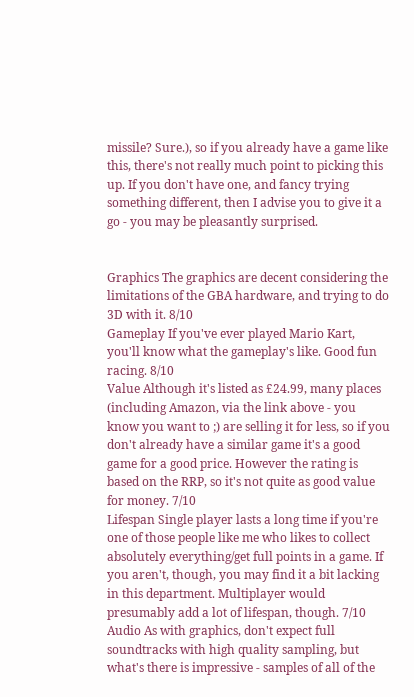missile? Sure.), so if you already have a game like this, there's not really much point to picking this up. If you don't have one, and fancy trying something different, then I advise you to give it a go - you may be pleasantly surprised.


Graphics The graphics are decent considering the limitations of the GBA hardware, and trying to do 3D with it. 8/10
Gameplay If you've ever played Mario Kart, you'll know what the gameplay's like. Good fun racing. 8/10
Value Although it's listed as £24.99, many places (including Amazon, via the link above - you know you want to ;) are selling it for less, so if you don't already have a similar game it's a good game for a good price. However the rating is based on the RRP, so it's not quite as good value for money. 7/10
Lifespan Single player lasts a long time if you're one of those people like me who likes to collect absolutely everything/get full points in a game. If you aren't, though, you may find it a bit lacking in this department. Multiplayer would presumably add a lot of lifespan, though. 7/10
Audio As with graphics, don't expect full soundtracks with high quality sampling, but what's there is impressive - samples of all of the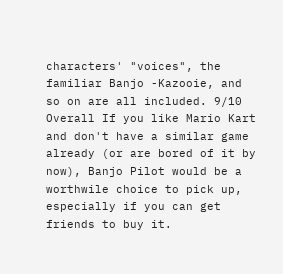characters' "voices", the familiar Banjo -Kazooie, and so on are all included. 9/10
Overall If you like Mario Kart and don't have a similar game already (or are bored of it by now), Banjo Pilot would be a worthwile choice to pick up, especially if you can get friends to buy it.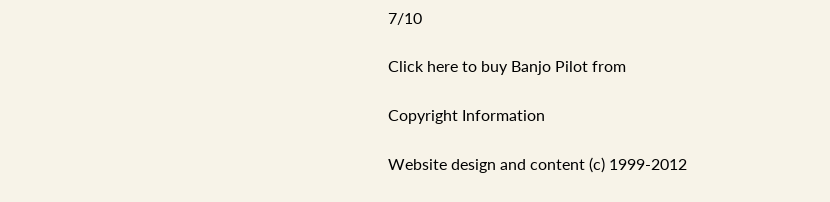7/10

Click here to buy Banjo Pilot from

Copyright Information

Website design and content (c) 1999-2012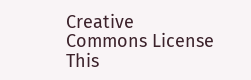Creative Commons License
This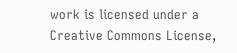work is licensed under a Creative Commons License,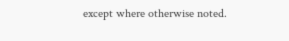except where otherwise noted.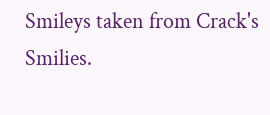Smileys taken from Crack's Smilies.